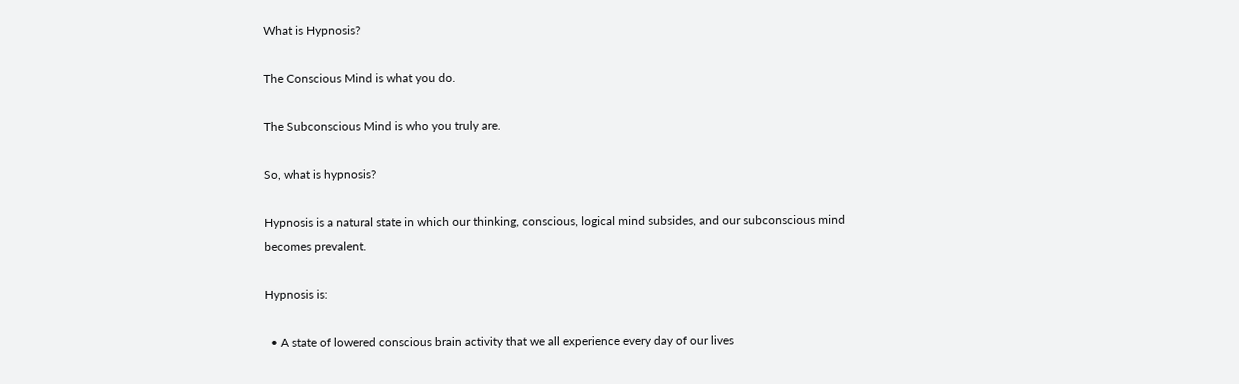What is Hypnosis?

The Conscious Mind is what you do.

The Subconscious Mind is who you truly are.

So, what is hypnosis?

Hypnosis is a natural state in which our thinking, conscious, logical mind subsides, and our subconscious mind becomes prevalent.

Hypnosis is:

  • A state of lowered conscious brain activity that we all experience every day of our lives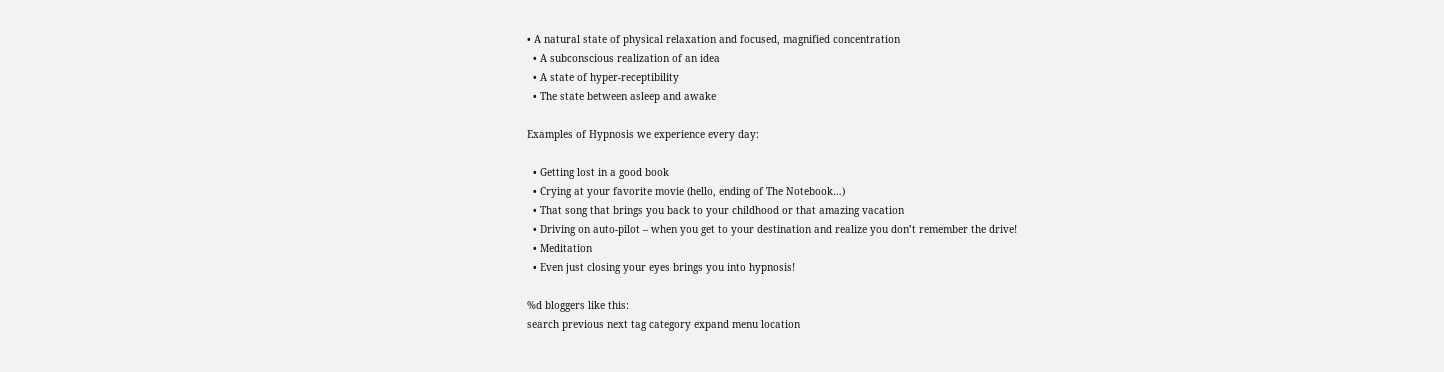• A natural state of physical relaxation and focused, magnified concentration
  • A subconscious realization of an idea
  • A state of hyper-receptibility
  • The state between asleep and awake

Examples of Hypnosis we experience every day:

  • Getting lost in a good book
  • Crying at your favorite movie (hello, ending of The Notebook…)
  • That song that brings you back to your childhood or that amazing vacation
  • Driving on auto-pilot – when you get to your destination and realize you don’t remember the drive!
  • Meditation
  • Even just closing your eyes brings you into hypnosis!

%d bloggers like this:
search previous next tag category expand menu location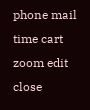phone mail time cart zoom edit close